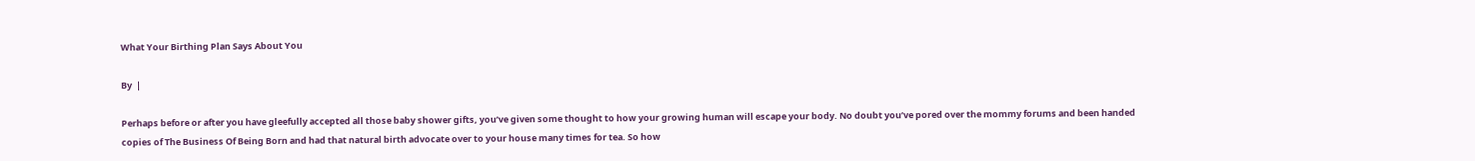What Your Birthing Plan Says About You

By  |

Perhaps before or after you have gleefully accepted all those baby shower gifts, you’ve given some thought to how your growing human will escape your body. No doubt you’ve pored over the mommy forums and been handed copies of The Business Of Being Born and had that natural birth advocate over to your house many times for tea. So how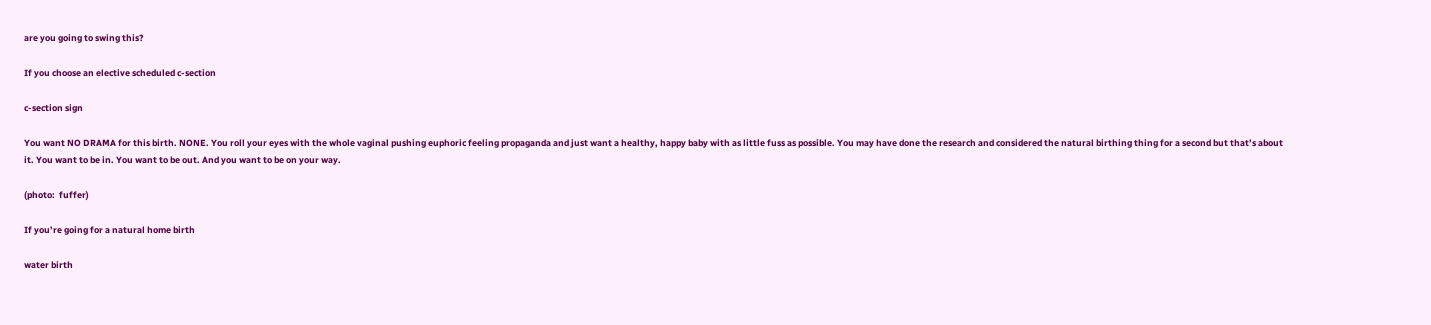are you going to swing this?

If you choose an elective scheduled c-section

c-section sign

You want NO DRAMA for this birth. NONE. You roll your eyes with the whole vaginal pushing euphoric feeling propaganda and just want a healthy, happy baby with as little fuss as possible. You may have done the research and considered the natural birthing thing for a second but that’s about it. You want to be in. You want to be out. And you want to be on your way.

(photo:  fuffer)

If you’re going for a natural home birth

water birth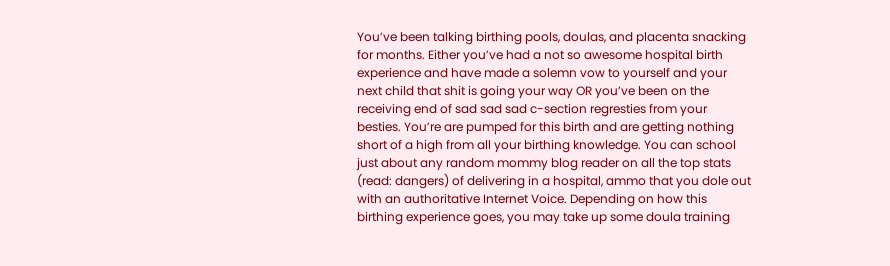You’ve been talking birthing pools, doulas, and placenta snacking for months. Either you’ve had a not so awesome hospital birth experience and have made a solemn vow to yourself and your next child that shit is going your way OR you’ve been on the receiving end of sad sad sad c-section regresties from your besties. You’re are pumped for this birth and are getting nothing short of a high from all your birthing knowledge. You can school just about any random mommy blog reader on all the top stats (read: dangers) of delivering in a hospital, ammo that you dole out with an authoritative Internet Voice. Depending on how this birthing experience goes, you may take up some doula training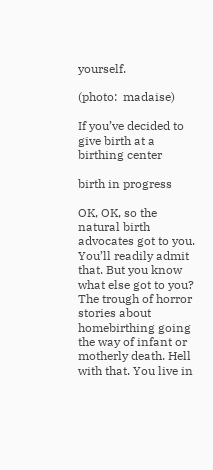yourself.

(photo:  madaise)

If you’ve decided to give birth at a birthing center

birth in progress

OK, OK, so the natural birth advocates got to you. You’ll readily admit that. But you know what else got to you? The trough of horror stories about homebirthing going the way of infant or motherly death. Hell with that. You live in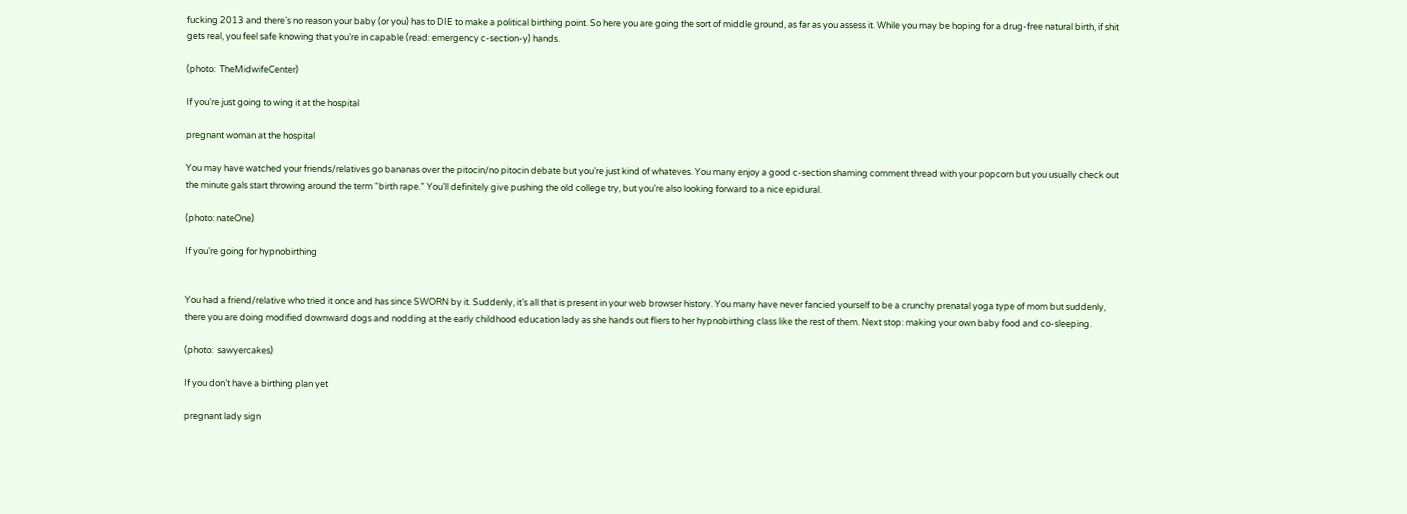fucking 2013 and there’s no reason your baby (or you) has to DIE to make a political birthing point. So here you are going the sort of middle ground, as far as you assess it. While you may be hoping for a drug-free natural birth, if shit gets real, you feel safe knowing that you’re in capable (read: emergency c-section-y) hands.

(photo:  TheMidwifeCenter)

If you’re just going to wing it at the hospital

pregnant woman at the hospital

You may have watched your friends/relatives go bananas over the pitocin/no pitocin debate but you’re just kind of whateves. You many enjoy a good c-section shaming comment thread with your popcorn but you usually check out the minute gals start throwing around the term “birth rape.” You’ll definitely give pushing the old college try, but you’re also looking forward to a nice epidural.

(photo: nateOne)

If you’re going for hypnobirthing


You had a friend/relative who tried it once and has since SWORN by it. Suddenly, it’s all that is present in your web browser history. You many have never fancied yourself to be a crunchy prenatal yoga type of mom but suddenly, there you are doing modified downward dogs and nodding at the early childhood education lady as she hands out fliers to her hypnobirthing class like the rest of them. Next stop: making your own baby food and co-sleeping.

(photo:  sawyercakes)

If you don’t have a birthing plan yet

pregnant lady sign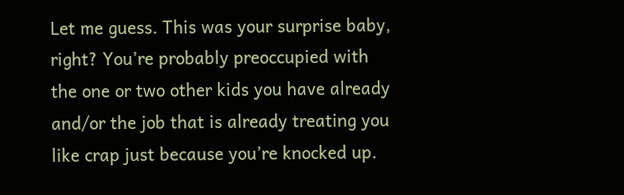Let me guess. This was your surprise baby, right? You’re probably preoccupied with the one or two other kids you have already and/or the job that is already treating you like crap just because you’re knocked up.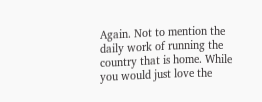Again. Not to mention the daily work of running the country that is home. While you would just love the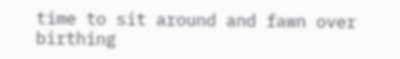time to sit around and fawn over birthing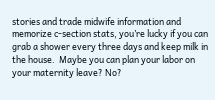stories and trade midwife information and memorize c-section stats, you’re lucky if you can grab a shower every three days and keep milk in the house.  Maybe you can plan your labor on your maternity leave? No?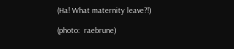(Ha! What maternity leave?!)

(photo:  raebrune)